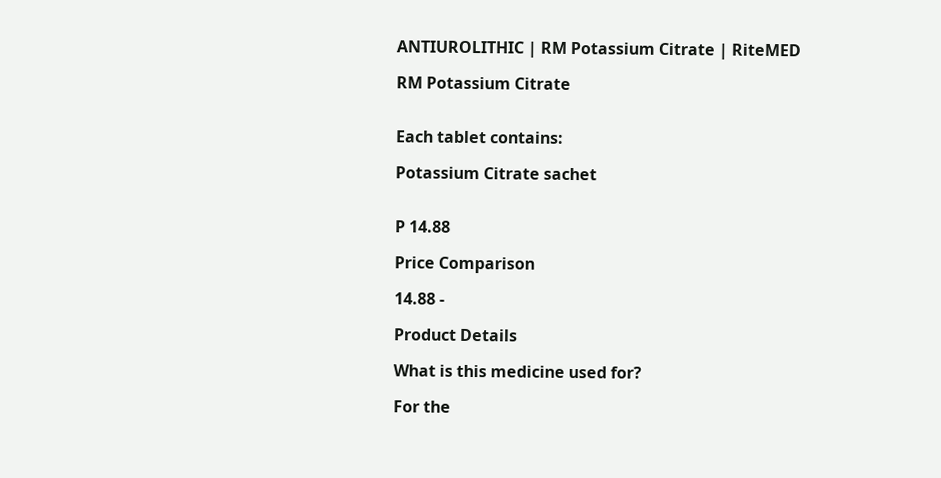ANTIUROLITHIC | RM Potassium Citrate | RiteMED

RM Potassium Citrate


Each tablet contains:

Potassium Citrate sachet


P 14.88

Price Comparison

14.88 -

Product Details

What is this medicine used for?

For the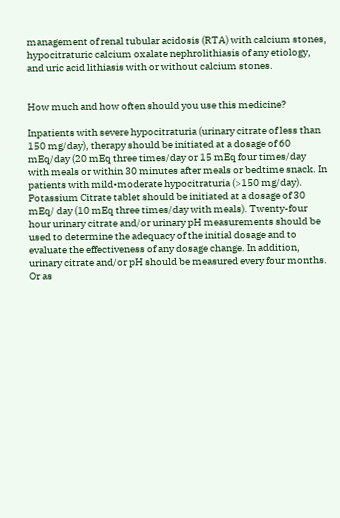management of renal tubular acidosis (RTA) with calcium stones, hypocitraturic calcium oxalate nephrolithiasis of any etiology, and uric acid lithiasis with or without calcium stones.


How much and how often should you use this medicine?

Inpatients with severe hypocitraturia (urinary citrate of less than 150 mg/day), therapy should be initiated at a dosage of 60 mEq/day (20 mEq three times/day or 15 mEq four times/day with meals or within 30 minutes after meals or bedtime snack. In patients with mild•moderate hypocitraturia (>150 mg/day). Potassium Citrate tablet should be initiated at a dosage of 30 mEq/ day (10 mEq three times/day with meals). Twenty-four hour urinary citrate and/or urinary pH measurements should be used to determine the adequacy of the initial dosage and to evaluate the effectiveness of any dosage change. In addition, urinary citrate and/or pH should be measured every four months. Or as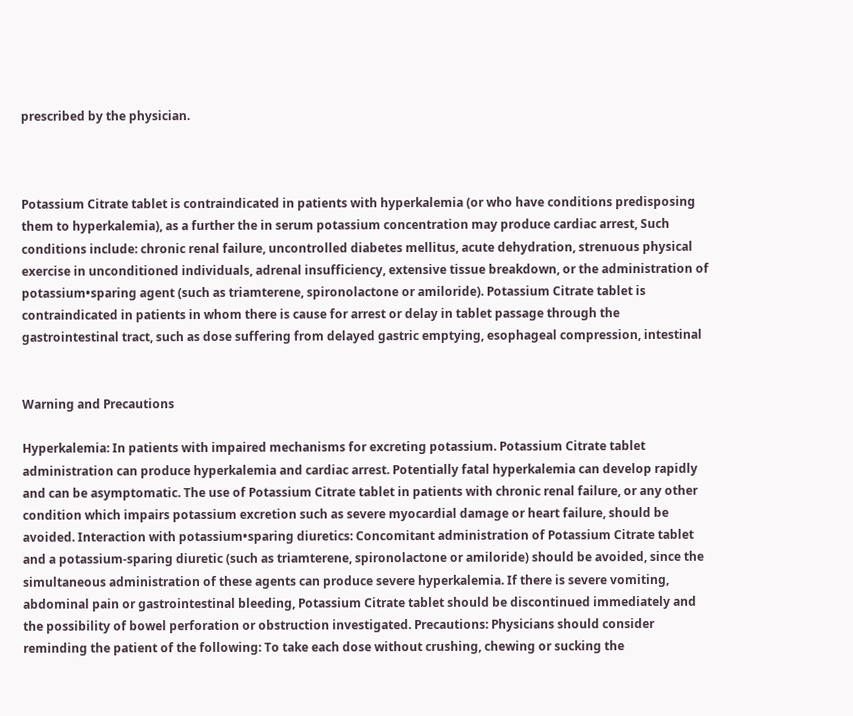prescribed by the physician.



Potassium Citrate tablet is contraindicated in patients with hyperkalemia (or who have conditions predisposing them to hyperkalemia), as a further the in serum potassium concentration may produce cardiac arrest, Such conditions include: chronic renal failure, uncontrolled diabetes mellitus, acute dehydration, strenuous physical exercise in unconditioned individuals, adrenal insufficiency, extensive tissue breakdown, or the administration of potassium•sparing agent (such as triamterene, spironolactone or amiloride). Potassium Citrate tablet is contraindicated in patients in whom there is cause for arrest or delay in tablet passage through the gastrointestinal tract, such as dose suffering from delayed gastric emptying, esophageal compression, intestinal


Warning and Precautions

Hyperkalemia: In patients with impaired mechanisms for excreting potassium. Potassium Citrate tablet administration can produce hyperkalemia and cardiac arrest. Potentially fatal hyperkalemia can develop rapidly and can be asymptomatic. The use of Potassium Citrate tablet in patients with chronic renal failure, or any other condition which impairs potassium excretion such as severe myocardial damage or heart failure, should be avoided. Interaction with potassium•sparing diuretics: Concomitant administration of Potassium Citrate tablet and a potassium-sparing diuretic (such as triamterene, spironolactone or amiloride) should be avoided, since the simultaneous administration of these agents can produce severe hyperkalemia. If there is severe vomiting, abdominal pain or gastrointestinal bleeding, Potassium Citrate tablet should be discontinued immediately and the possibility of bowel perforation or obstruction investigated. Precautions: Physicians should consider reminding the patient of the following: To take each dose without crushing, chewing or sucking the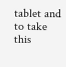tablet and to take this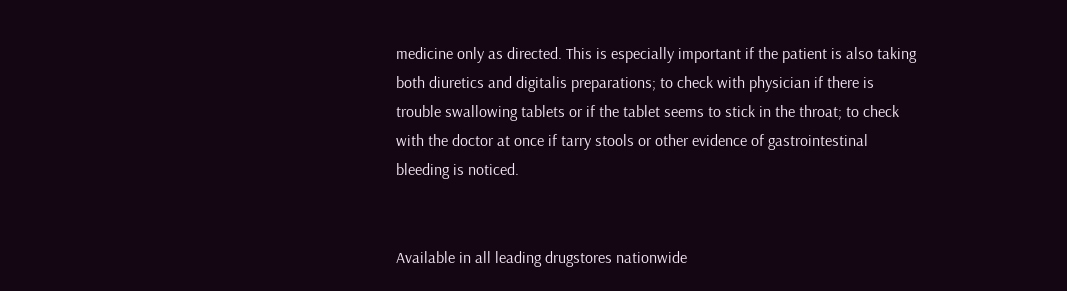medicine only as directed. This is especially important if the patient is also taking both diuretics and digitalis preparations; to check with physician if there is trouble swallowing tablets or if the tablet seems to stick in the throat; to check with the doctor at once if tarry stools or other evidence of gastrointestinal bleeding is noticed.


Available in all leading drugstores nationwide